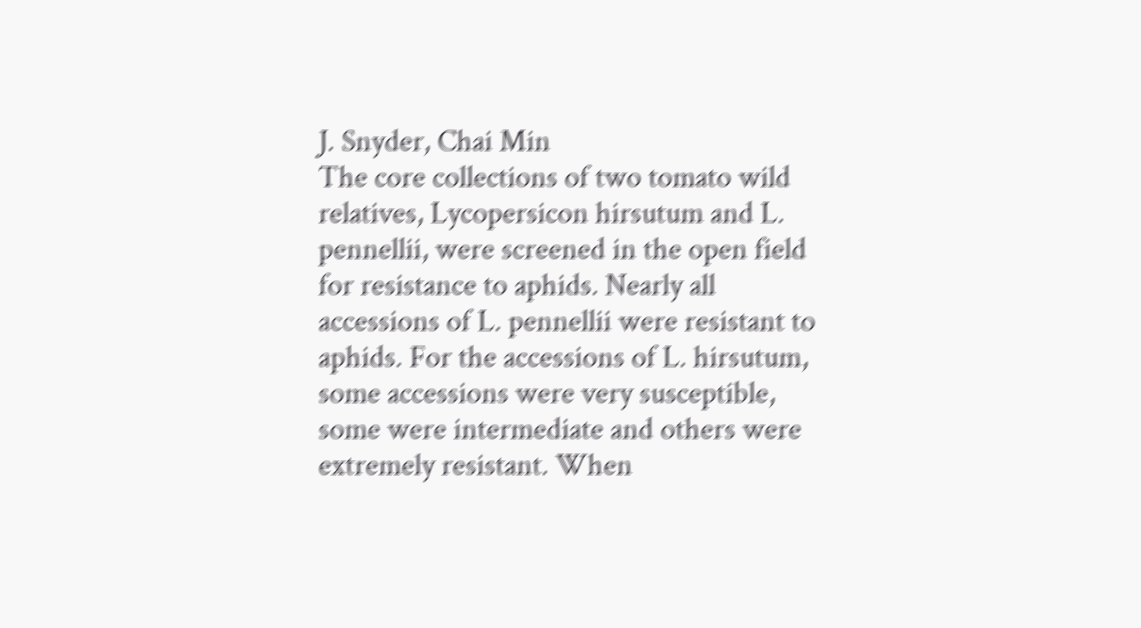J. Snyder, Chai Min
The core collections of two tomato wild relatives, Lycopersicon hirsutum and L. pennellii, were screened in the open field for resistance to aphids. Nearly all accessions of L. pennellii were resistant to aphids. For the accessions of L. hirsutum, some accessions were very susceptible, some were intermediate and others were extremely resistant. When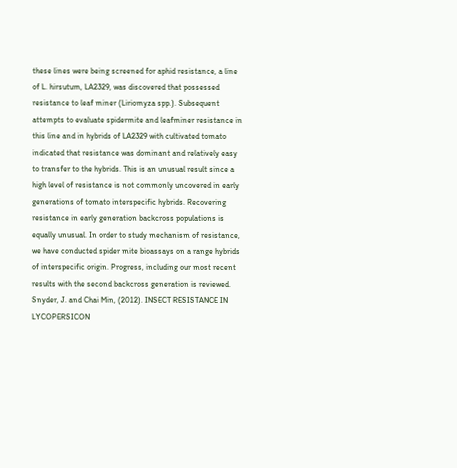these lines were being screened for aphid resistance, a line of L. hirsutum, LA2329, was discovered that possessed resistance to leaf miner (Liriomyza spp.). Subsequent attempts to evaluate spidermite and leafminer resistance in this line and in hybrids of LA2329 with cultivated tomato indicated that resistance was dominant and relatively easy to transfer to the hybrids. This is an unusual result since a high level of resistance is not commonly uncovered in early generations of tomato interspecific hybrids. Recovering resistance in early generation backcross populations is equally unusual. In order to study mechanism of resistance, we have conducted spider mite bioassays on a range hybrids of interspecific origin. Progress, including our most recent results with the second backcross generation is reviewed.
Snyder, J. and Chai Min, (2012). INSECT RESISTANCE IN LYCOPERSICON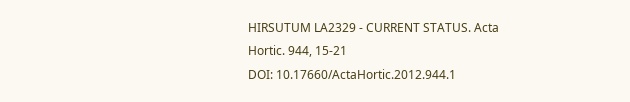HIRSUTUM LA2329 - CURRENT STATUS. Acta Hortic. 944, 15-21
DOI: 10.17660/ActaHortic.2012.944.1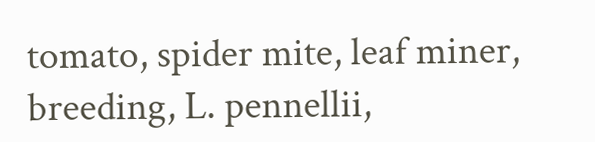tomato, spider mite, leaf miner, breeding, L. pennellii,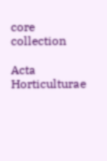core collection

Acta Horticulturae